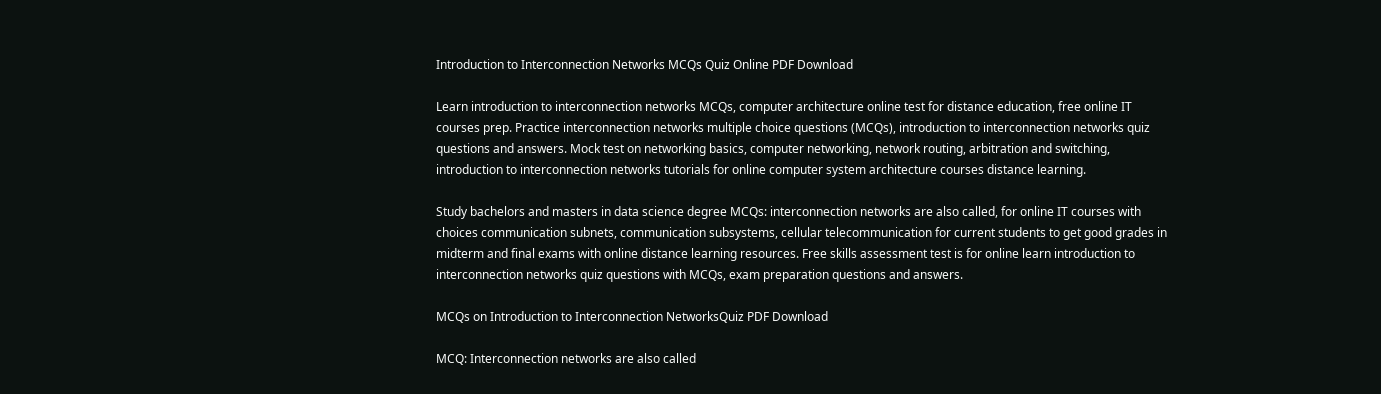Introduction to Interconnection Networks MCQs Quiz Online PDF Download

Learn introduction to interconnection networks MCQs, computer architecture online test for distance education, free online IT courses prep. Practice interconnection networks multiple choice questions (MCQs), introduction to interconnection networks quiz questions and answers. Mock test on networking basics, computer networking, network routing, arbitration and switching, introduction to interconnection networks tutorials for online computer system architecture courses distance learning.

Study bachelors and masters in data science degree MCQs: interconnection networks are also called, for online IT courses with choices communication subnets, communication subsystems, cellular telecommunication for current students to get good grades in midterm and final exams with online distance learning resources. Free skills assessment test is for online learn introduction to interconnection networks quiz questions with MCQs, exam preparation questions and answers.

MCQs on Introduction to Interconnection NetworksQuiz PDF Download

MCQ: Interconnection networks are also called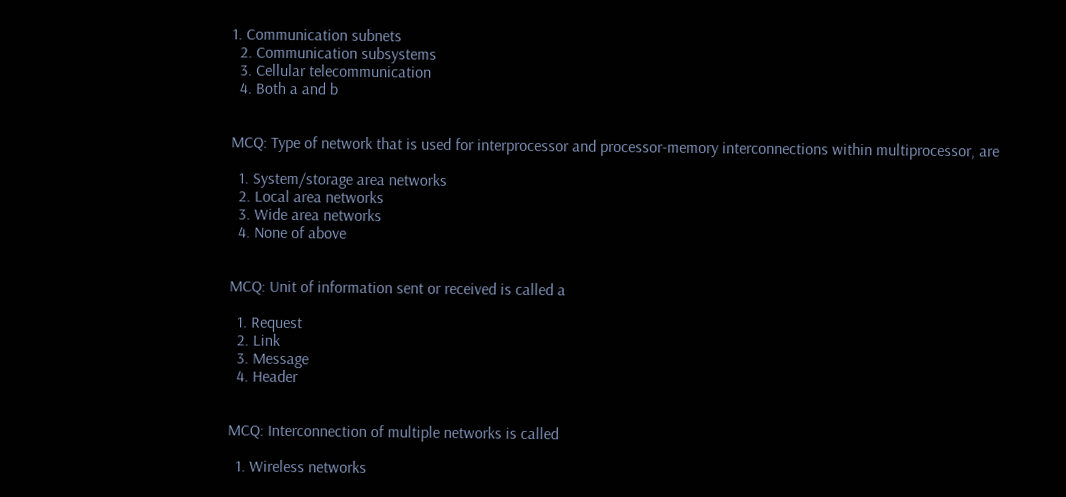1. Communication subnets
  2. Communication subsystems
  3. Cellular telecommunication
  4. Both a and b


MCQ: Type of network that is used for interprocessor and processor-memory interconnections within multiprocessor, are

  1. System/storage area networks
  2. Local area networks
  3. Wide area networks
  4. None of above


MCQ: Unit of information sent or received is called a

  1. Request
  2. Link
  3. Message
  4. Header


MCQ: Interconnection of multiple networks is called

  1. Wireless networks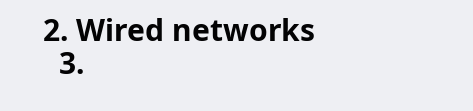2. Wired networks
  3.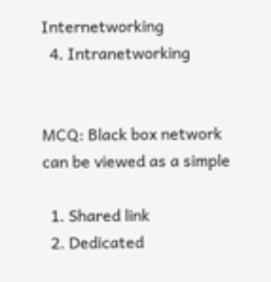Internetworking
  4. Intranetworking


MCQ: Black box network can be viewed as a simple

  1. Shared link
  2. Dedicated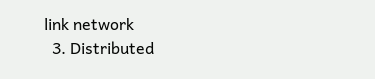link network
  3. Distributed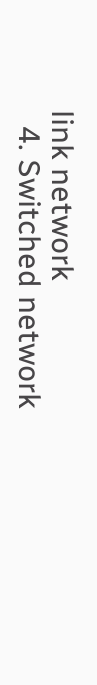link network
  4. Switched network